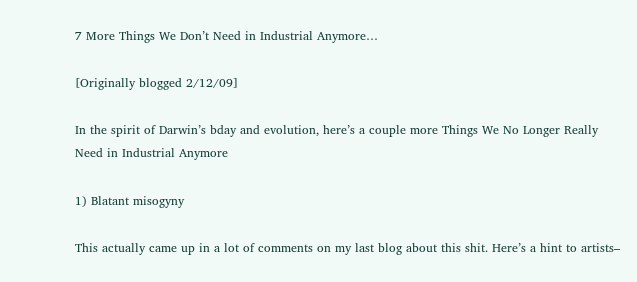7 More Things We Don’t Need in Industrial Anymore…

[Originally blogged 2/12/09]

In the spirit of Darwin’s bday and evolution, here’s a couple more Things We No Longer Really Need in Industrial Anymore

1) Blatant misogyny

This actually came up in a lot of comments on my last blog about this shit. Here’s a hint to artists–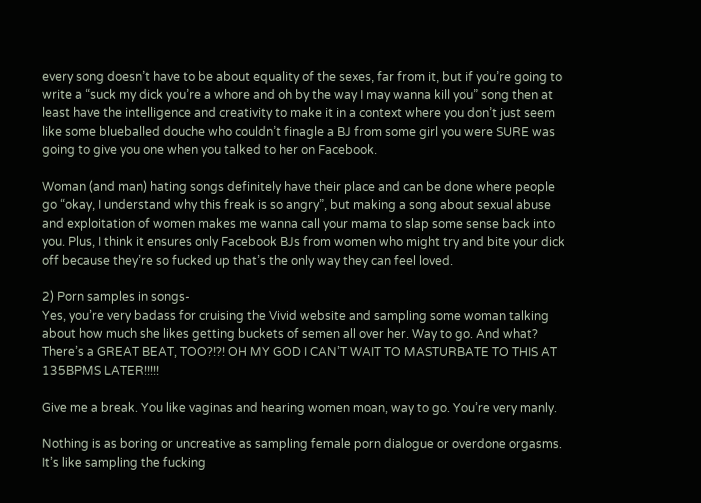every song doesn’t have to be about equality of the sexes, far from it, but if you’re going to write a “suck my dick you’re a whore and oh by the way I may wanna kill you” song then at least have the intelligence and creativity to make it in a context where you don’t just seem like some blueballed douche who couldn’t finagle a BJ from some girl you were SURE was going to give you one when you talked to her on Facebook.

Woman (and man) hating songs definitely have their place and can be done where people go “okay, I understand why this freak is so angry”, but making a song about sexual abuse and exploitation of women makes me wanna call your mama to slap some sense back into you. Plus, I think it ensures only Facebook BJs from women who might try and bite your dick off because they’re so fucked up that’s the only way they can feel loved.

2) Porn samples in songs-
Yes, you’re very badass for cruising the Vivid website and sampling some woman talking about how much she likes getting buckets of semen all over her. Way to go. And what? There’s a GREAT BEAT, TOO?!?! OH MY GOD I CAN’T WAIT TO MASTURBATE TO THIS AT 135BPMS LATER!!!!!

Give me a break. You like vaginas and hearing women moan, way to go. You’re very manly.

Nothing is as boring or uncreative as sampling female porn dialogue or overdone orgasms. It’s like sampling the fucking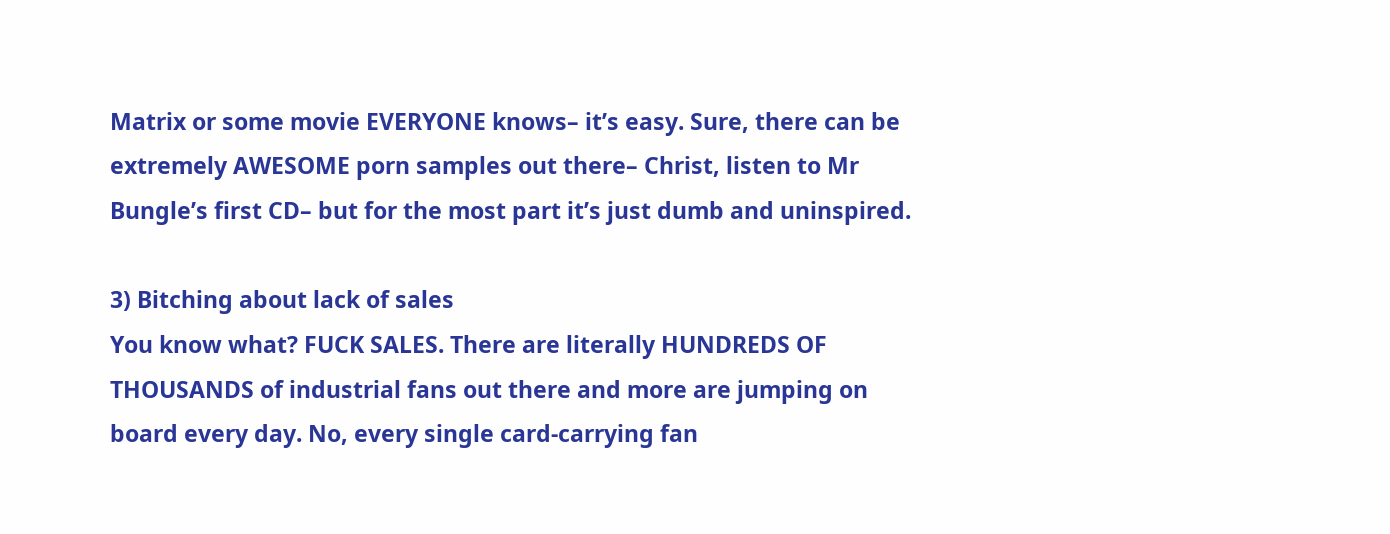Matrix or some movie EVERYONE knows– it’s easy. Sure, there can be extremely AWESOME porn samples out there– Christ, listen to Mr Bungle’s first CD– but for the most part it’s just dumb and uninspired.

3) Bitching about lack of sales
You know what? FUCK SALES. There are literally HUNDREDS OF THOUSANDS of industrial fans out there and more are jumping on board every day. No, every single card-carrying fan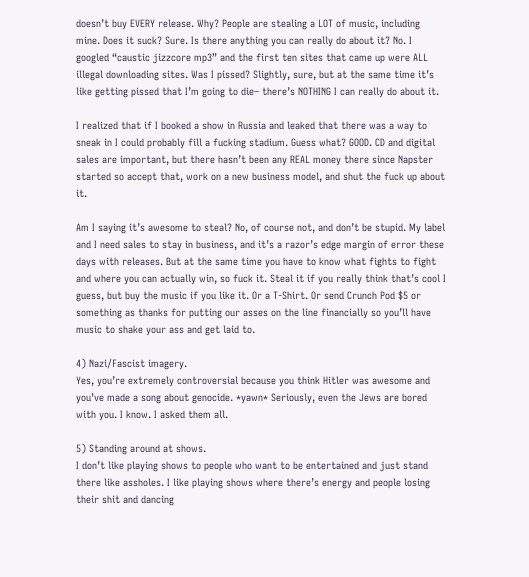doesn’t buy EVERY release. Why? People are stealing a LOT of music, including mine. Does it suck? Sure. Is there anything you can really do about it? No. I googled “caustic jizzcore mp3” and the first ten sites that came up were ALL illegal downloading sites. Was I pissed? Slightly, sure, but at the same time it’s like getting pissed that I’m going to die– there’s NOTHING I can really do about it.

I realized that if I booked a show in Russia and leaked that there was a way to sneak in I could probably fill a fucking stadium. Guess what? GOOD. CD and digital sales are important, but there hasn’t been any REAL money there since Napster started so accept that, work on a new business model, and shut the fuck up about it.

Am I saying it’s awesome to steal? No, of course not, and don’t be stupid. My label and I need sales to stay in business, and it’s a razor’s edge margin of error these days with releases. But at the same time you have to know what fights to fight and where you can actually win, so fuck it. Steal it if you really think that’s cool I guess, but buy the music if you like it. Or a T-Shirt. Or send Crunch Pod $5 or something as thanks for putting our asses on the line financially so you’ll have music to shake your ass and get laid to.

4) Nazi/Fascist imagery.
Yes, you’re extremely controversial because you think Hitler was awesome and you’ve made a song about genocide. *yawn* Seriously, even the Jews are bored with you. I know. I asked them all.

5) Standing around at shows.
I don’t like playing shows to people who want to be entertained and just stand there like assholes. I like playing shows where there’s energy and people losing their shit and dancing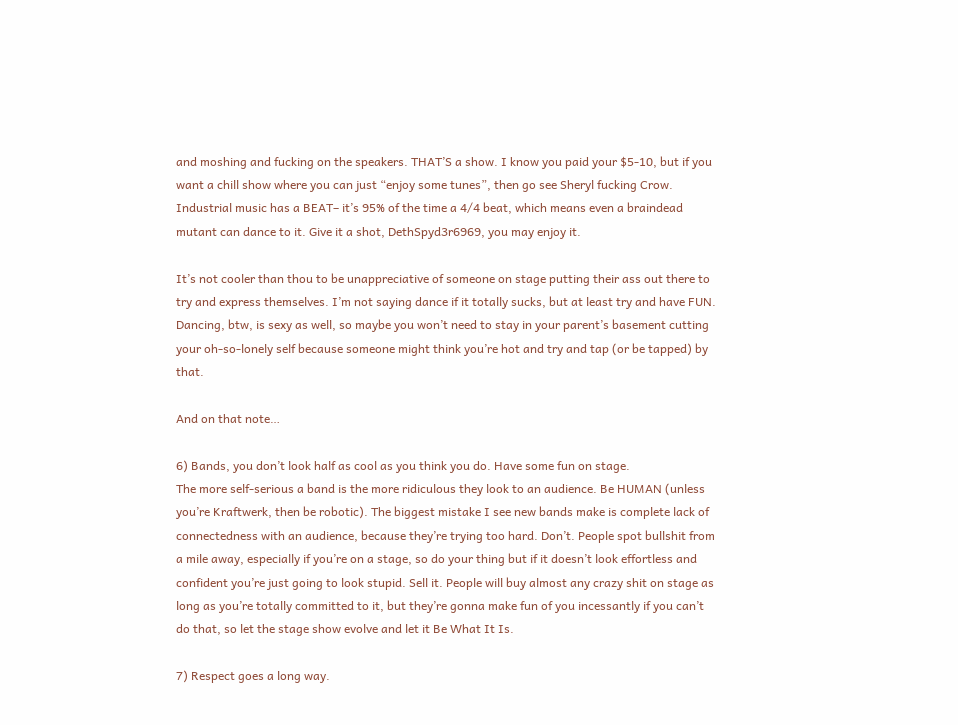and moshing and fucking on the speakers. THAT’S a show. I know you paid your $5-10, but if you want a chill show where you can just “enjoy some tunes”, then go see Sheryl fucking Crow. Industrial music has a BEAT– it’s 95% of the time a 4/4 beat, which means even a braindead mutant can dance to it. Give it a shot, DethSpyd3r6969, you may enjoy it.

It’s not cooler than thou to be unappreciative of someone on stage putting their ass out there to try and express themselves. I’m not saying dance if it totally sucks, but at least try and have FUN. Dancing, btw, is sexy as well, so maybe you won’t need to stay in your parent’s basement cutting your oh-so-lonely self because someone might think you’re hot and try and tap (or be tapped) by that.

And on that note…

6) Bands, you don’t look half as cool as you think you do. Have some fun on stage.
The more self-serious a band is the more ridiculous they look to an audience. Be HUMAN (unless you’re Kraftwerk, then be robotic). The biggest mistake I see new bands make is complete lack of connectedness with an audience, because they’re trying too hard. Don’t. People spot bullshit from a mile away, especially if you’re on a stage, so do your thing but if it doesn’t look effortless and confident you’re just going to look stupid. Sell it. People will buy almost any crazy shit on stage as long as you’re totally committed to it, but they’re gonna make fun of you incessantly if you can’t do that, so let the stage show evolve and let it Be What It Is.

7) Respect goes a long way.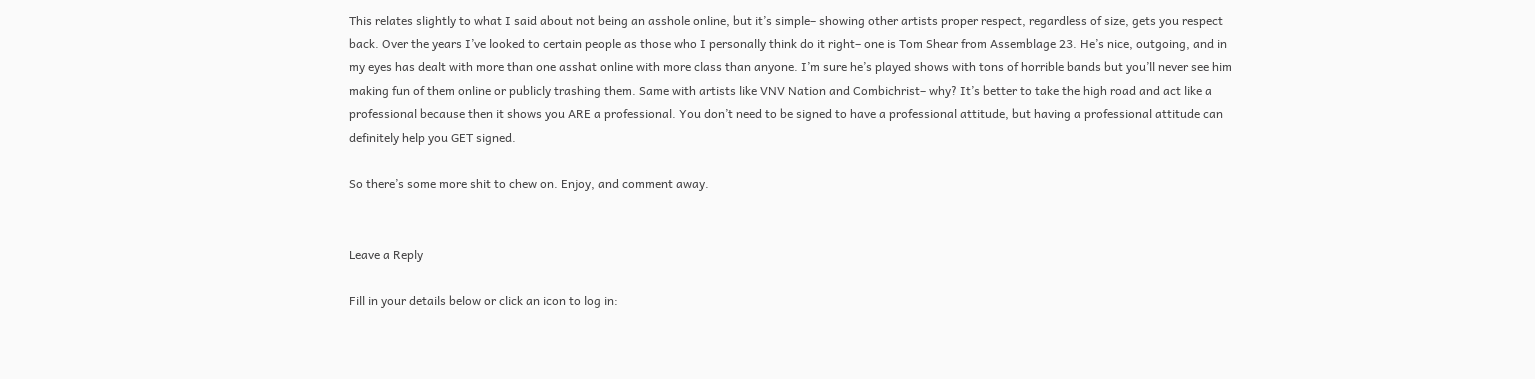This relates slightly to what I said about not being an asshole online, but it’s simple– showing other artists proper respect, regardless of size, gets you respect back. Over the years I’ve looked to certain people as those who I personally think do it right– one is Tom Shear from Assemblage 23. He’s nice, outgoing, and in my eyes has dealt with more than one asshat online with more class than anyone. I’m sure he’s played shows with tons of horrible bands but you’ll never see him making fun of them online or publicly trashing them. Same with artists like VNV Nation and Combichrist– why? It’s better to take the high road and act like a professional because then it shows you ARE a professional. You don’t need to be signed to have a professional attitude, but having a professional attitude can definitely help you GET signed.

So there’s some more shit to chew on. Enjoy, and comment away.


Leave a Reply

Fill in your details below or click an icon to log in: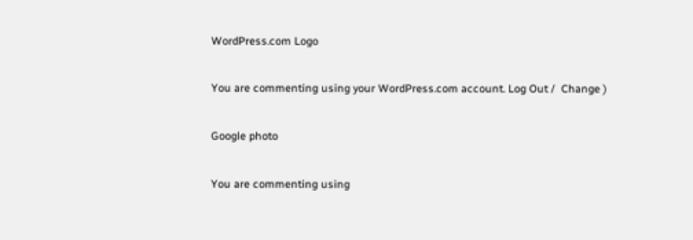WordPress.com Logo

You are commenting using your WordPress.com account. Log Out /  Change )

Google photo

You are commenting using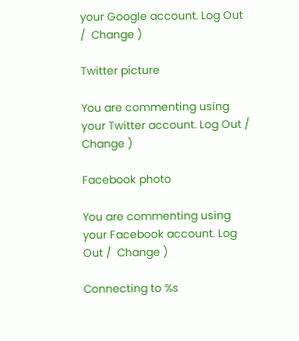your Google account. Log Out /  Change )

Twitter picture

You are commenting using your Twitter account. Log Out /  Change )

Facebook photo

You are commenting using your Facebook account. Log Out /  Change )

Connecting to %s